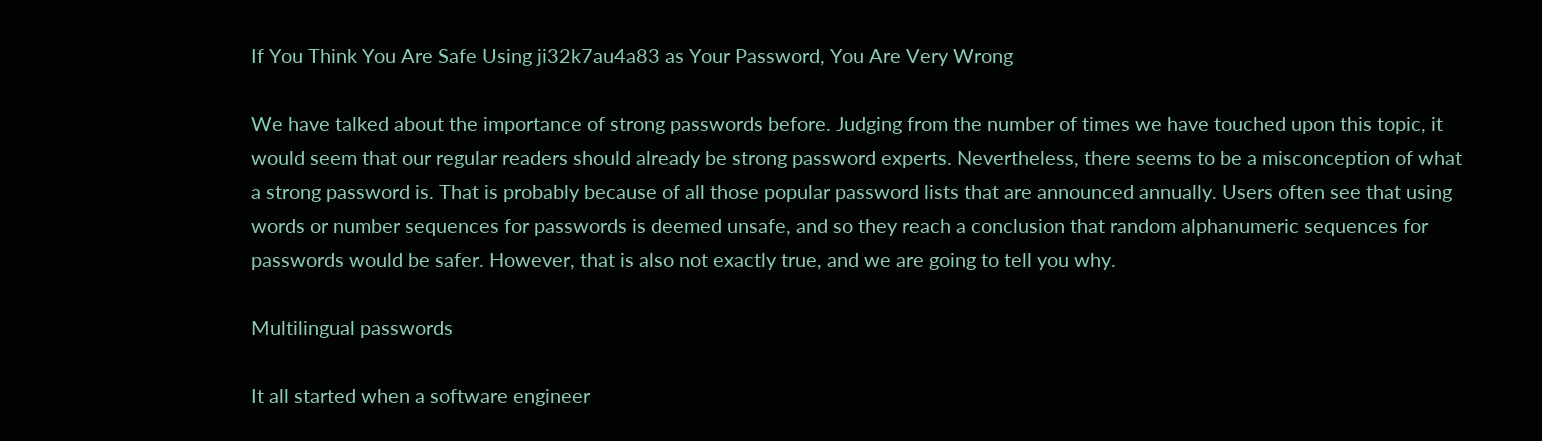If You Think You Are Safe Using ji32k7au4a83 as Your Password, You Are Very Wrong

We have talked about the importance of strong passwords before. Judging from the number of times we have touched upon this topic, it would seem that our regular readers should already be strong password experts. Nevertheless, there seems to be a misconception of what a strong password is. That is probably because of all those popular password lists that are announced annually. Users often see that using words or number sequences for passwords is deemed unsafe, and so they reach a conclusion that random alphanumeric sequences for passwords would be safer. However, that is also not exactly true, and we are going to tell you why.

Multilingual passwords

It all started when a software engineer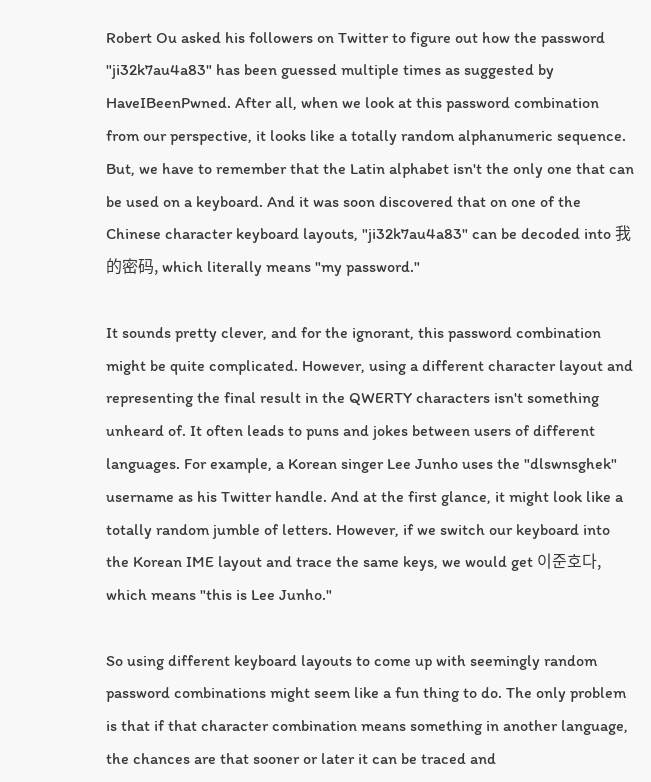Robert Ou asked his followers on Twitter to figure out how the password "ji32k7au4a83" has been guessed multiple times as suggested by HaveIBeenPwned. After all, when we look at this password combination from our perspective, it looks like a totally random alphanumeric sequence. But, we have to remember that the Latin alphabet isn't the only one that can be used on a keyboard. And it was soon discovered that on one of the Chinese character keyboard layouts, "ji32k7au4a83" can be decoded into 我的密码, which literally means "my password."

It sounds pretty clever, and for the ignorant, this password combination might be quite complicated. However, using a different character layout and representing the final result in the QWERTY characters isn't something unheard of. It often leads to puns and jokes between users of different languages. For example, a Korean singer Lee Junho uses the "dlswnsghek" username as his Twitter handle. And at the first glance, it might look like a totally random jumble of letters. However, if we switch our keyboard into the Korean IME layout and trace the same keys, we would get 이준호다, which means "this is Lee Junho."

So using different keyboard layouts to come up with seemingly random password combinations might seem like a fun thing to do. The only problem is that if that character combination means something in another language, the chances are that sooner or later it can be traced and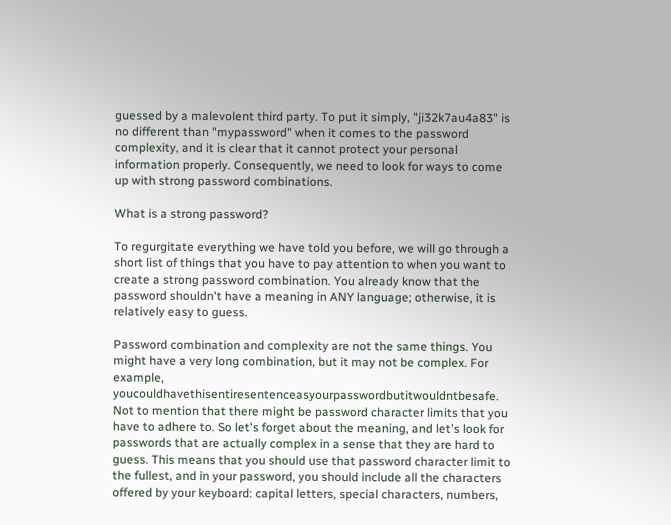guessed by a malevolent third party. To put it simply, "ji32k7au4a83" is no different than "mypassword" when it comes to the password complexity, and it is clear that it cannot protect your personal information properly. Consequently, we need to look for ways to come up with strong password combinations.

What is a strong password?

To regurgitate everything we have told you before, we will go through a short list of things that you have to pay attention to when you want to create a strong password combination. You already know that the password shouldn't have a meaning in ANY language; otherwise, it is relatively easy to guess.

Password combination and complexity are not the same things. You might have a very long combination, but it may not be complex. For example, youcouldhavethisentiresentenceasyourpasswordbutitwouldntbesafe. Not to mention that there might be password character limits that you have to adhere to. So let's forget about the meaning, and let's look for passwords that are actually complex in a sense that they are hard to guess. This means that you should use that password character limit to the fullest, and in your password, you should include all the characters offered by your keyboard: capital letters, special characters, numbers,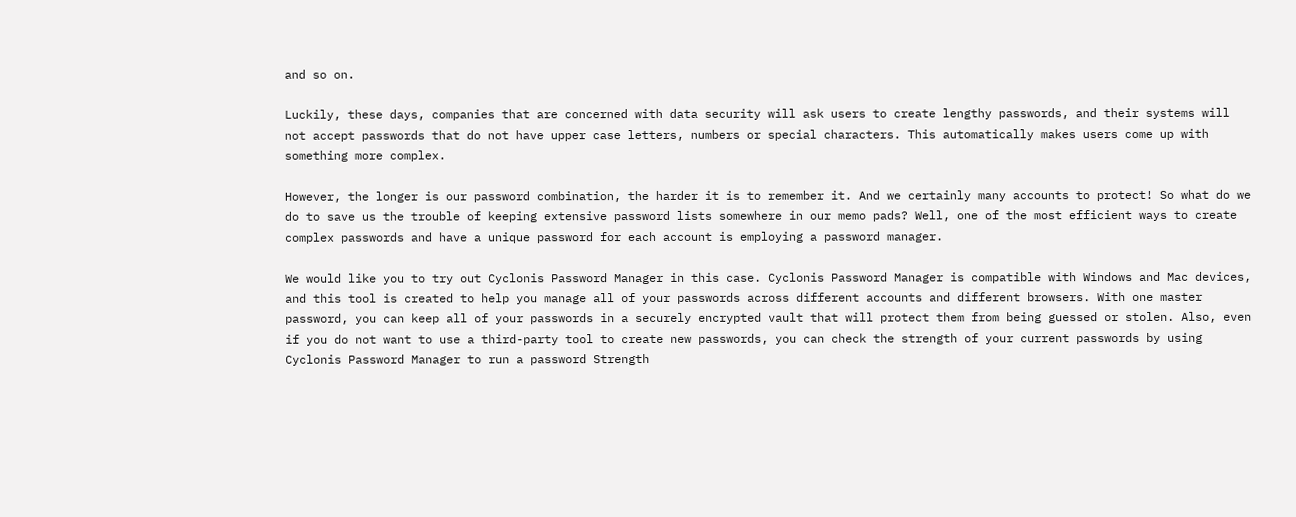and so on.

Luckily, these days, companies that are concerned with data security will ask users to create lengthy passwords, and their systems will not accept passwords that do not have upper case letters, numbers or special characters. This automatically makes users come up with something more complex.

However, the longer is our password combination, the harder it is to remember it. And we certainly many accounts to protect! So what do we do to save us the trouble of keeping extensive password lists somewhere in our memo pads? Well, one of the most efficient ways to create complex passwords and have a unique password for each account is employing a password manager.

We would like you to try out Cyclonis Password Manager in this case. Cyclonis Password Manager is compatible with Windows and Mac devices, and this tool is created to help you manage all of your passwords across different accounts and different browsers. With one master password, you can keep all of your passwords in a securely encrypted vault that will protect them from being guessed or stolen. Also, even if you do not want to use a third-party tool to create new passwords, you can check the strength of your current passwords by using Cyclonis Password Manager to run a password Strength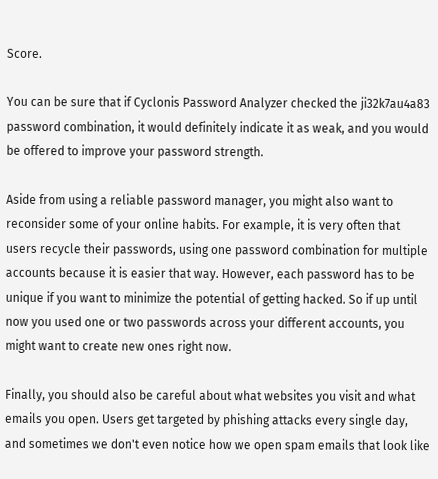Score.

You can be sure that if Cyclonis Password Analyzer checked the ji32k7au4a83 password combination, it would definitely indicate it as weak, and you would be offered to improve your password strength.

Aside from using a reliable password manager, you might also want to reconsider some of your online habits. For example, it is very often that users recycle their passwords, using one password combination for multiple accounts because it is easier that way. However, each password has to be unique if you want to minimize the potential of getting hacked. So if up until now you used one or two passwords across your different accounts, you might want to create new ones right now.

Finally, you should also be careful about what websites you visit and what emails you open. Users get targeted by phishing attacks every single day, and sometimes we don't even notice how we open spam emails that look like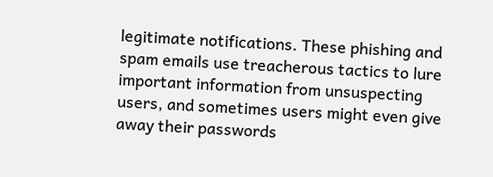legitimate notifications. These phishing and spam emails use treacherous tactics to lure important information from unsuspecting users, and sometimes users might even give away their passwords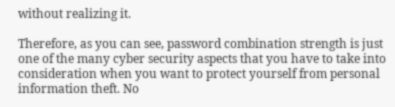without realizing it.

Therefore, as you can see, password combination strength is just one of the many cyber security aspects that you have to take into consideration when you want to protect yourself from personal information theft. No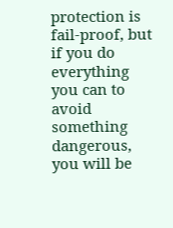protection is fail-proof, but if you do everything you can to avoid something dangerous, you will be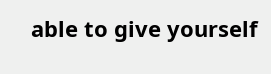able to give yourself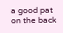a good pat on the back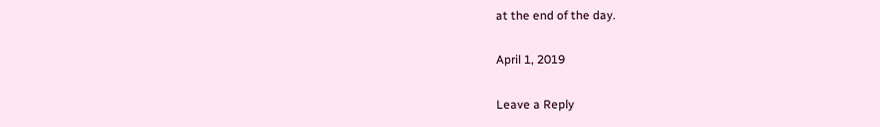at the end of the day.

April 1, 2019

Leave a Reply